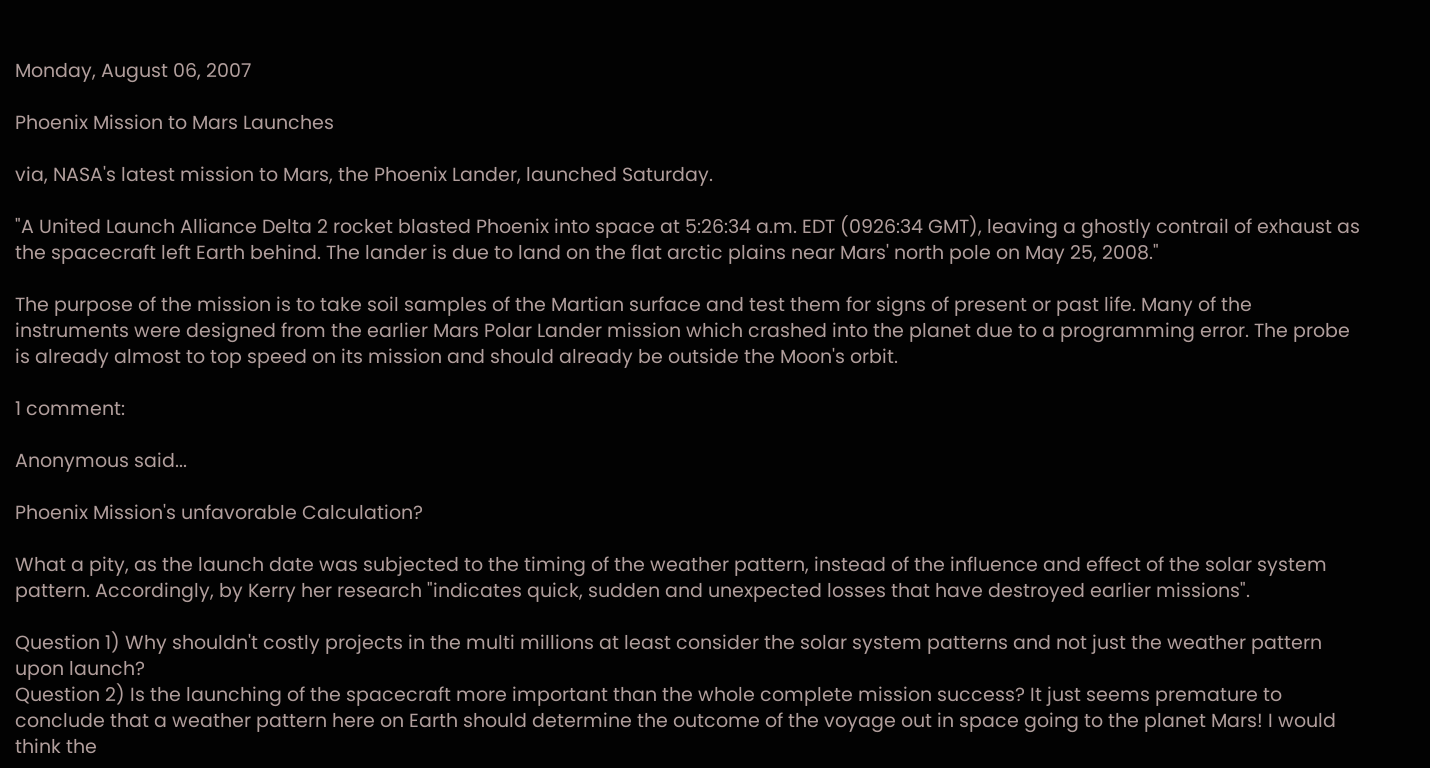Monday, August 06, 2007

Phoenix Mission to Mars Launches

via, NASA's latest mission to Mars, the Phoenix Lander, launched Saturday.

"A United Launch Alliance Delta 2 rocket blasted Phoenix into space at 5:26:34 a.m. EDT (0926:34 GMT), leaving a ghostly contrail of exhaust as the spacecraft left Earth behind. The lander is due to land on the flat arctic plains near Mars' north pole on May 25, 2008."

The purpose of the mission is to take soil samples of the Martian surface and test them for signs of present or past life. Many of the instruments were designed from the earlier Mars Polar Lander mission which crashed into the planet due to a programming error. The probe is already almost to top speed on its mission and should already be outside the Moon's orbit.

1 comment:

Anonymous said...

Phoenix Mission's unfavorable Calculation?

What a pity, as the launch date was subjected to the timing of the weather pattern, instead of the influence and effect of the solar system pattern. Accordingly, by Kerry her research "indicates quick, sudden and unexpected losses that have destroyed earlier missions".

Question 1) Why shouldn't costly projects in the multi millions at least consider the solar system patterns and not just the weather pattern upon launch?
Question 2) Is the launching of the spacecraft more important than the whole complete mission success? It just seems premature to conclude that a weather pattern here on Earth should determine the outcome of the voyage out in space going to the planet Mars! I would think the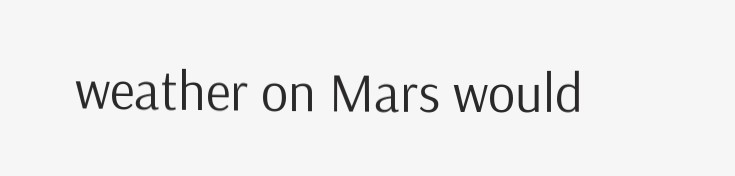weather on Mars would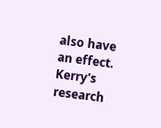also have an effect. Kerry's research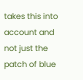takes this into account and not just the patch of blue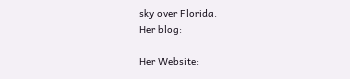sky over Florida.
Her blog:

Her Website: